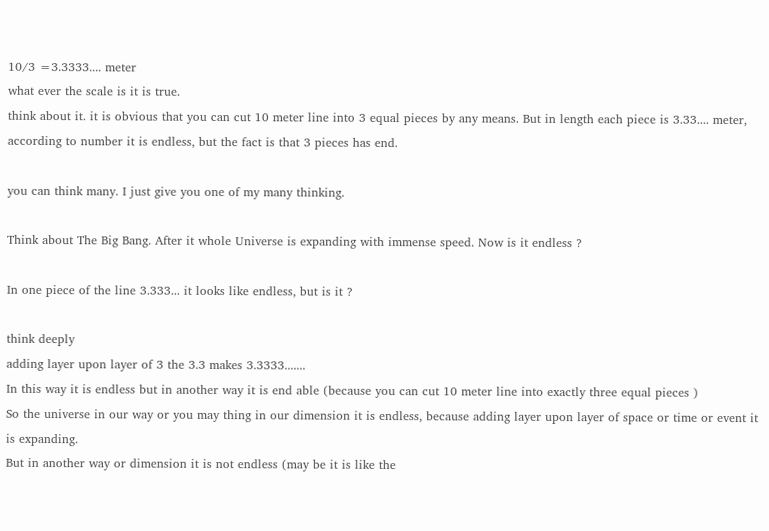10/3 =3.3333.... meter
what ever the scale is it is true.
think about it. it is obvious that you can cut 10 meter line into 3 equal pieces by any means. But in length each piece is 3.33.... meter, according to number it is endless, but the fact is that 3 pieces has end.

you can think many. I just give you one of my many thinking.

Think about The Big Bang. After it whole Universe is expanding with immense speed. Now is it endless ?

In one piece of the line 3.333... it looks like endless, but is it ?

think deeply
adding layer upon layer of 3 the 3.3 makes 3.3333.......
In this way it is endless but in another way it is end able (because you can cut 10 meter line into exactly three equal pieces )
So the universe in our way or you may thing in our dimension it is endless, because adding layer upon layer of space or time or event it is expanding.
But in another way or dimension it is not endless (may be it is like the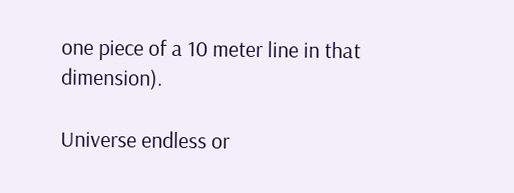one piece of a 10 meter line in that dimension).

Universe endless or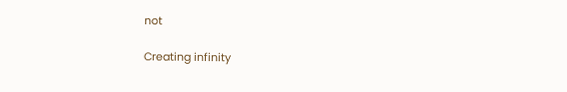not

Creating infinity